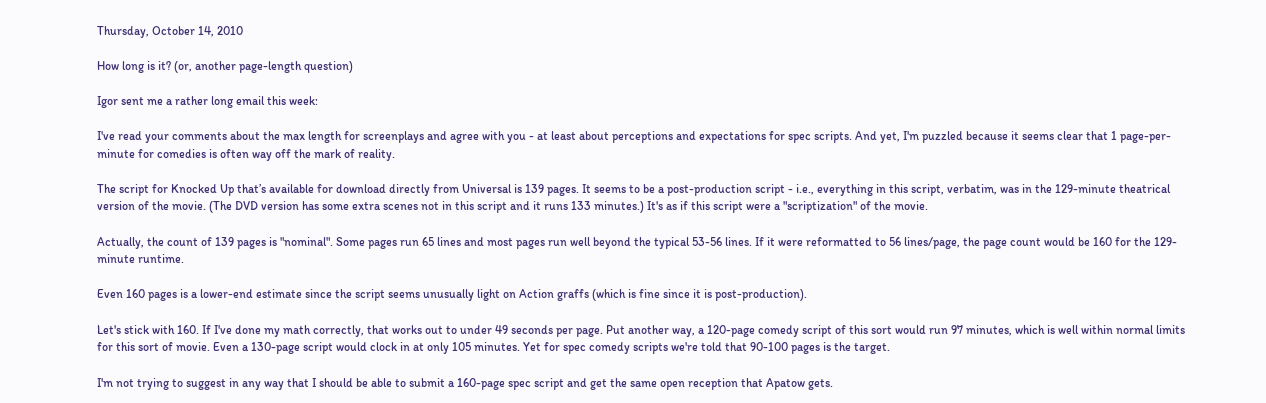Thursday, October 14, 2010

How long is it? (or, another page-length question)

Igor sent me a rather long email this week:

I've read your comments about the max length for screenplays and agree with you - at least about perceptions and expectations for spec scripts. And yet, I'm puzzled because it seems clear that 1 page-per-minute for comedies is often way off the mark of reality.

The script for Knocked Up that’s available for download directly from Universal is 139 pages. It seems to be a post-production script - i.e., everything in this script, verbatim, was in the 129-minute theatrical version of the movie. (The DVD version has some extra scenes not in this script and it runs 133 minutes.) It's as if this script were a "scriptization" of the movie.

Actually, the count of 139 pages is "nominal". Some pages run 65 lines and most pages run well beyond the typical 53-56 lines. If it were reformatted to 56 lines/page, the page count would be 160 for the 129-minute runtime.

Even 160 pages is a lower-end estimate since the script seems unusually light on Action graffs (which is fine since it is post-production).

Let's stick with 160. If I've done my math correctly, that works out to under 49 seconds per page. Put another way, a 120-page comedy script of this sort would run 97 minutes, which is well within normal limits for this sort of movie. Even a 130-page script would clock in at only 105 minutes. Yet for spec comedy scripts we're told that 90-100 pages is the target.

I'm not trying to suggest in any way that I should be able to submit a 160-page spec script and get the same open reception that Apatow gets.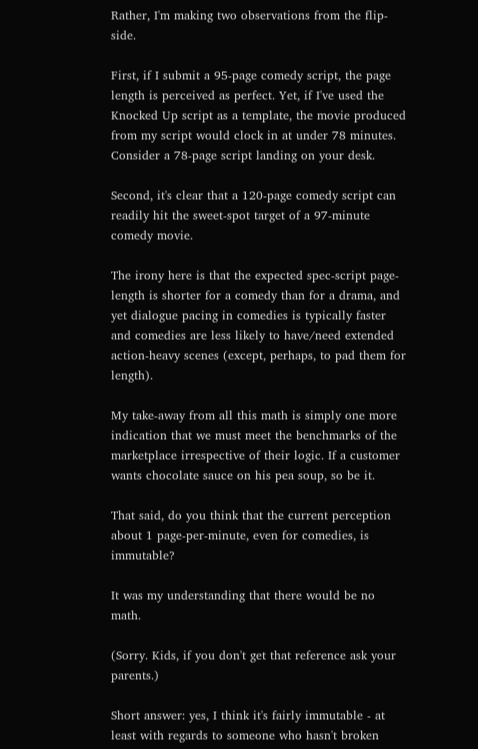Rather, I'm making two observations from the flip-side.

First, if I submit a 95-page comedy script, the page length is perceived as perfect. Yet, if I've used the Knocked Up script as a template, the movie produced from my script would clock in at under 78 minutes. Consider a 78-page script landing on your desk.

Second, it's clear that a 120-page comedy script can readily hit the sweet-spot target of a 97-minute comedy movie.

The irony here is that the expected spec-script page-length is shorter for a comedy than for a drama, and yet dialogue pacing in comedies is typically faster and comedies are less likely to have/need extended action-heavy scenes (except, perhaps, to pad them for length).

My take-away from all this math is simply one more indication that we must meet the benchmarks of the marketplace irrespective of their logic. If a customer wants chocolate sauce on his pea soup, so be it.

That said, do you think that the current perception about 1 page-per-minute, even for comedies, is immutable?

It was my understanding that there would be no math.

(Sorry. Kids, if you don't get that reference ask your parents.)

Short answer: yes, I think it's fairly immutable - at least with regards to someone who hasn't broken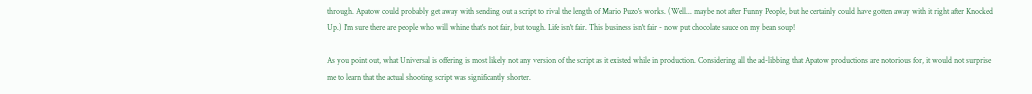through. Apatow could probably get away with sending out a script to rival the length of Mario Puzo's works. (Well... maybe not after Funny People, but he certainly could have gotten away with it right after Knocked Up.) I'm sure there are people who will whine that's not fair, but tough. Life isn't fair. This business isn't fair - now put chocolate sauce on my bean soup!

As you point out, what Universal is offering is most likely not any version of the script as it existed while in production. Considering all the ad-libbing that Apatow productions are notorious for, it would not surprise me to learn that the actual shooting script was significantly shorter.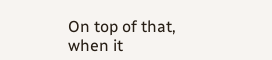On top of that, when it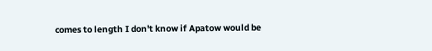comes to length I don't know if Apatow would be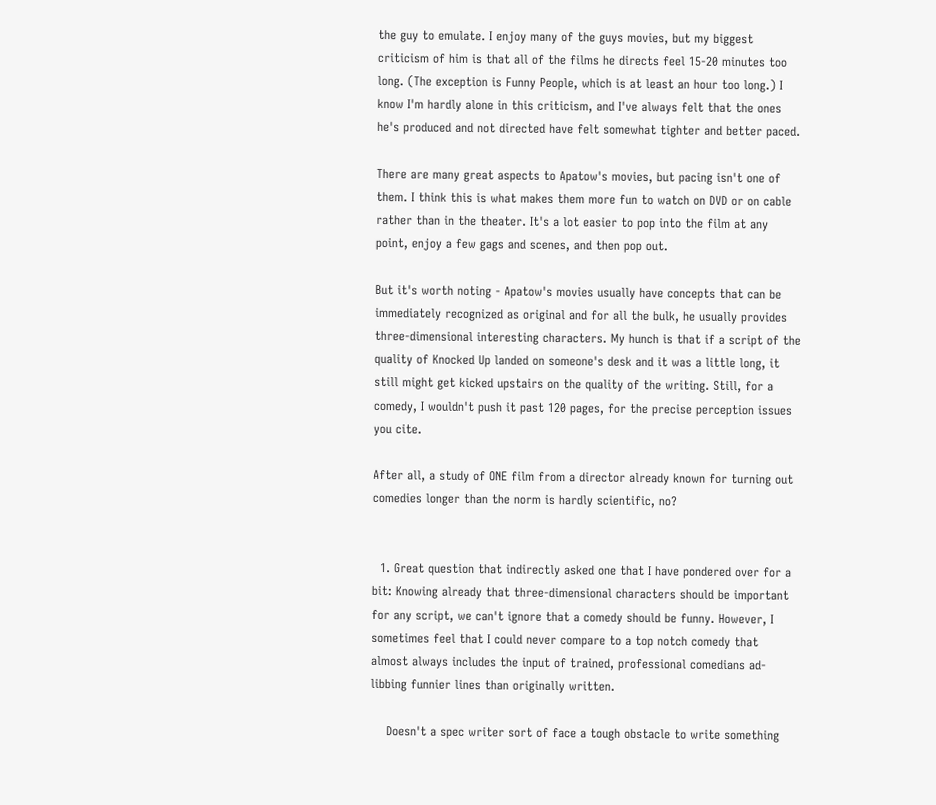the guy to emulate. I enjoy many of the guys movies, but my biggest criticism of him is that all of the films he directs feel 15-20 minutes too long. (The exception is Funny People, which is at least an hour too long.) I know I'm hardly alone in this criticism, and I've always felt that the ones he's produced and not directed have felt somewhat tighter and better paced.

There are many great aspects to Apatow's movies, but pacing isn't one of them. I think this is what makes them more fun to watch on DVD or on cable rather than in the theater. It's a lot easier to pop into the film at any point, enjoy a few gags and scenes, and then pop out.

But it's worth noting - Apatow's movies usually have concepts that can be immediately recognized as original and for all the bulk, he usually provides three-dimensional interesting characters. My hunch is that if a script of the quality of Knocked Up landed on someone's desk and it was a little long, it still might get kicked upstairs on the quality of the writing. Still, for a comedy, I wouldn't push it past 120 pages, for the precise perception issues you cite.

After all, a study of ONE film from a director already known for turning out comedies longer than the norm is hardly scientific, no?


  1. Great question that indirectly asked one that I have pondered over for a bit: Knowing already that three-dimensional characters should be important for any script, we can't ignore that a comedy should be funny. However, I sometimes feel that I could never compare to a top notch comedy that almost always includes the input of trained, professional comedians ad-libbing funnier lines than originally written.

    Doesn't a spec writer sort of face a tough obstacle to write something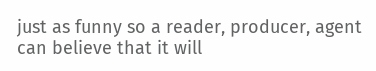just as funny so a reader, producer, agent can believe that it will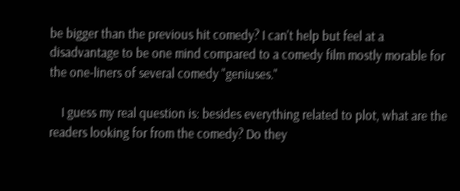be bigger than the previous hit comedy? I can't help but feel at a disadvantage to be one mind compared to a comedy film mostly morable for the one-liners of several comedy "geniuses."

    I guess my real question is: besides everything related to plot, what are the readers looking for from the comedy? Do they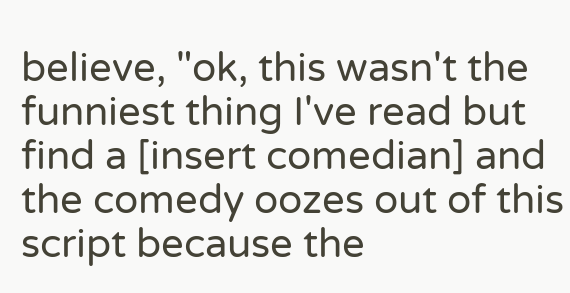believe, "ok, this wasn't the funniest thing I've read but find a [insert comedian] and the comedy oozes out of this script because the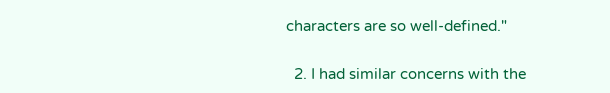characters are so well-defined."

  2. I had similar concerns with the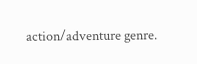action/adventure genre.